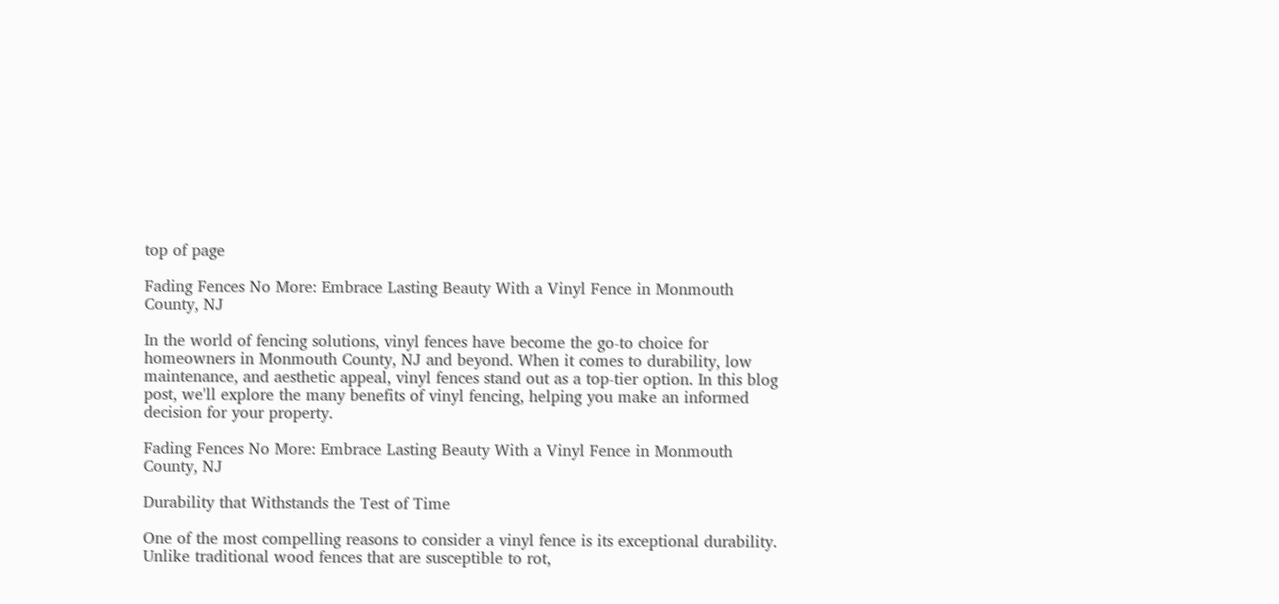top of page

Fading Fences No More: Embrace Lasting Beauty With a Vinyl Fence in Monmouth County, NJ

In the world of fencing solutions, vinyl fences have become the go-to choice for homeowners in Monmouth County, NJ and beyond. When it comes to durability, low maintenance, and aesthetic appeal, vinyl fences stand out as a top-tier option. In this blog post, we'll explore the many benefits of vinyl fencing, helping you make an informed decision for your property.

Fading Fences No More: Embrace Lasting Beauty With a Vinyl Fence in Monmouth County, NJ

Durability that Withstands the Test of Time

One of the most compelling reasons to consider a vinyl fence is its exceptional durability. Unlike traditional wood fences that are susceptible to rot,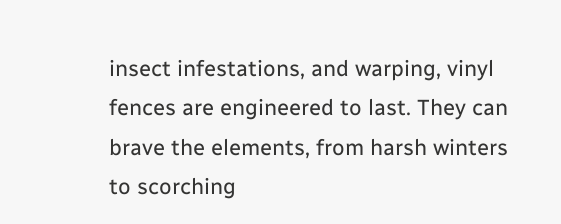insect infestations, and warping, vinyl fences are engineered to last. They can brave the elements, from harsh winters to scorching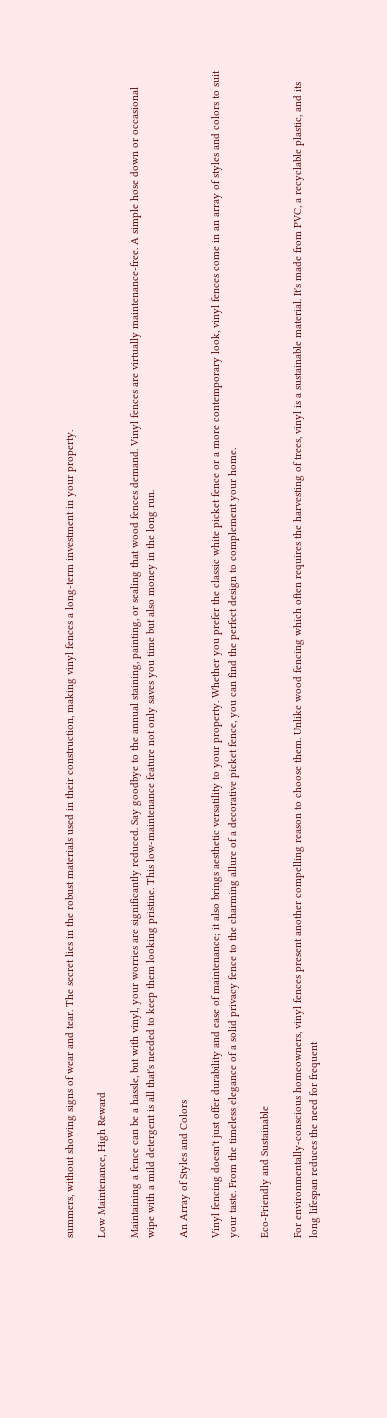summers, without showing signs of wear and tear. The secret lies in the robust materials used in their construction, making vinyl fences a long-term investment in your property.

Low Maintenance, High Reward

Maintaining a fence can be a hassle, but with vinyl, your worries are significantly reduced. Say goodbye to the annual staining, painting, or sealing that wood fences demand. Vinyl fences are virtually maintenance-free. A simple hose down or occasional wipe with a mild detergent is all that's needed to keep them looking pristine. This low-maintenance feature not only saves you time but also money in the long run.

An Array of Styles and Colors

Vinyl fencing doesn't just offer durability and ease of maintenance; it also brings aesthetic versatility to your property. Whether you prefer the classic white picket fence or a more contemporary look, vinyl fences come in an array of styles and colors to suit your taste. From the timeless elegance of a solid privacy fence to the charming allure of a decorative picket fence, you can find the perfect design to complement your home.

Eco-Friendly and Sustainable

For environmentally-conscious homeowners, vinyl fences present another compelling reason to choose them. Unlike wood fencing which often requires the harvesting of trees, vinyl is a sustainable material. It's made from PVC, a recyclable plastic, and its long lifespan reduces the need for frequent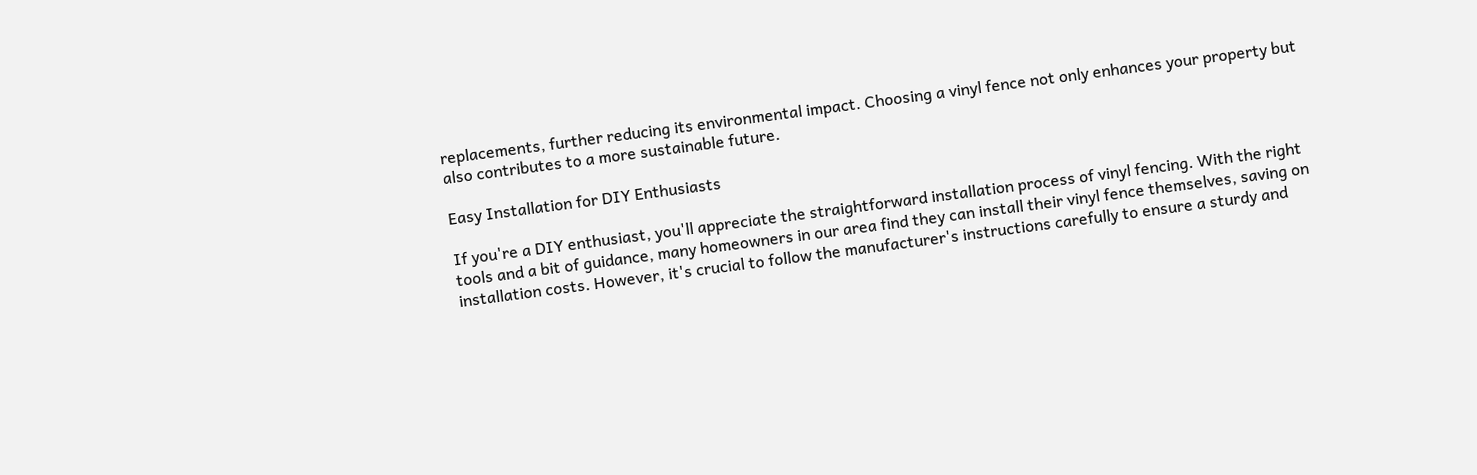replacements, further reducing its environmental impact. Choosing a vinyl fence not only enhances your property but also contributes to a more sustainable future.

Easy Installation for DIY Enthusiasts

If you're a DIY enthusiast, you'll appreciate the straightforward installation process of vinyl fencing. With the right tools and a bit of guidance, many homeowners in our area find they can install their vinyl fence themselves, saving on installation costs. However, it's crucial to follow the manufacturer's instructions carefully to ensure a sturdy and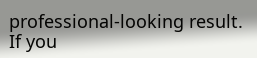professional-looking result. If you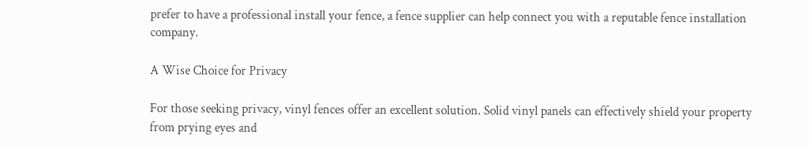prefer to have a professional install your fence, a fence supplier can help connect you with a reputable fence installation company.

A Wise Choice for Privacy

For those seeking privacy, vinyl fences offer an excellent solution. Solid vinyl panels can effectively shield your property from prying eyes and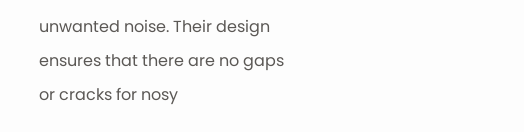unwanted noise. Their design ensures that there are no gaps or cracks for nosy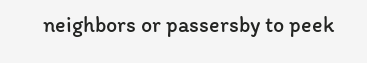neighbors or passersby to peek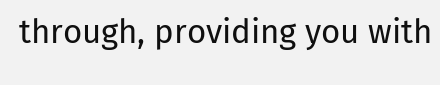through, providing you with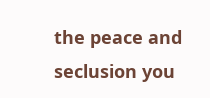the peace and seclusion you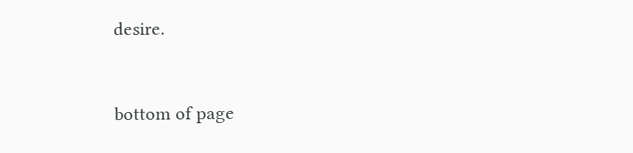desire.


bottom of page